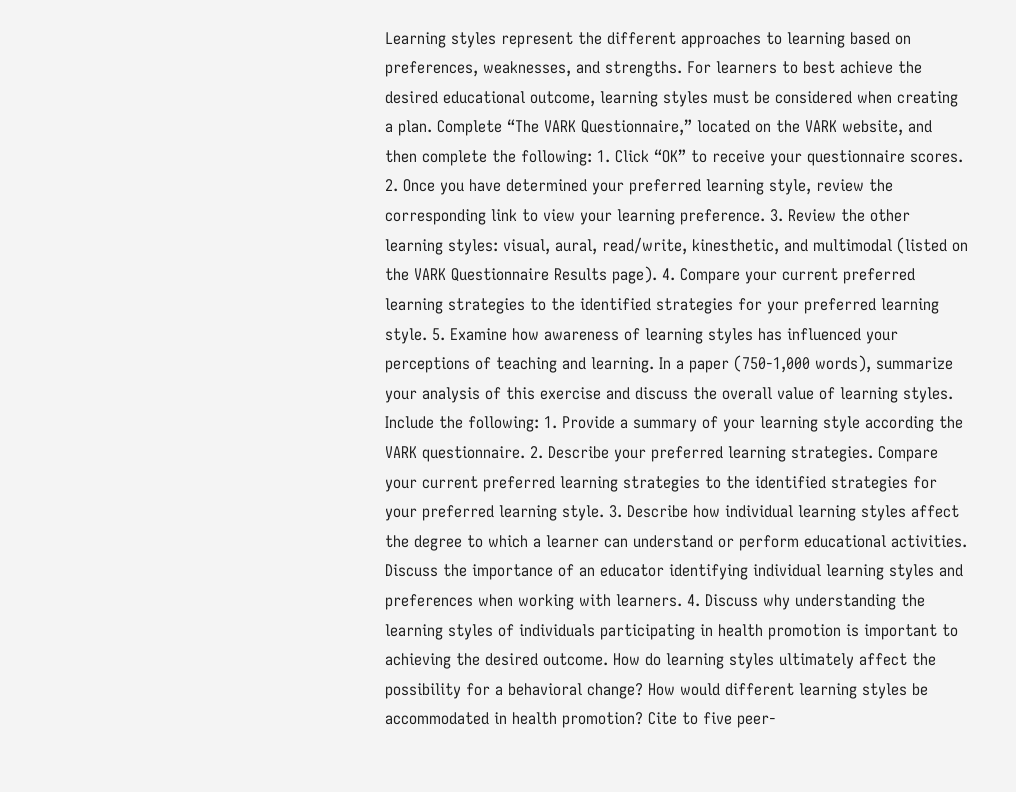Learning styles represent the different approaches to learning based on preferences, weaknesses, and strengths. For learners to best achieve the desired educational outcome, learning styles must be considered when creating a plan. Complete “The VARK Questionnaire,” located on the VARK website, and then complete the following: 1. Click “OK” to receive your questionnaire scores. 2. Once you have determined your preferred learning style, review the corresponding link to view your learning preference. 3. Review the other learning styles: visual, aural, read/write, kinesthetic, and multimodal (listed on the VARK Questionnaire Results page). 4. Compare your current preferred learning strategies to the identified strategies for your preferred learning style. 5. Examine how awareness of learning styles has influenced your perceptions of teaching and learning. In a paper (750-1,000 words), summarize your analysis of this exercise and discuss the overall value of learning styles. Include the following: 1. Provide a summary of your learning style according the VARK questionnaire. 2. Describe your preferred learning strategies. Compare your current preferred learning strategies to the identified strategies for your preferred learning style. 3. Describe how individual learning styles affect the degree to which a learner can understand or perform educational activities. Discuss the importance of an educator identifying individual learning styles and preferences when working with learners. 4. Discuss why understanding the learning styles of individuals participating in health promotion is important to achieving the desired outcome. How do learning styles ultimately affect the possibility for a behavioral change? How would different learning styles be accommodated in health promotion? Cite to five peer-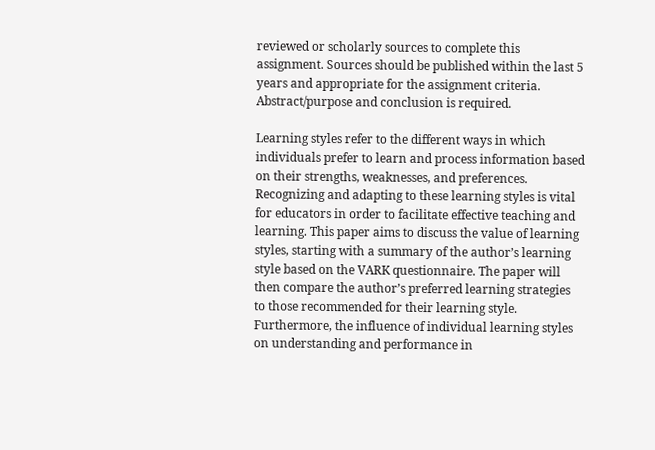reviewed or scholarly sources to complete this assignment. Sources should be published within the last 5 years and appropriate for the assignment criteria. Abstract/purpose and conclusion is required.

Learning styles refer to the different ways in which individuals prefer to learn and process information based on their strengths, weaknesses, and preferences. Recognizing and adapting to these learning styles is vital for educators in order to facilitate effective teaching and learning. This paper aims to discuss the value of learning styles, starting with a summary of the author’s learning style based on the VARK questionnaire. The paper will then compare the author’s preferred learning strategies to those recommended for their learning style. Furthermore, the influence of individual learning styles on understanding and performance in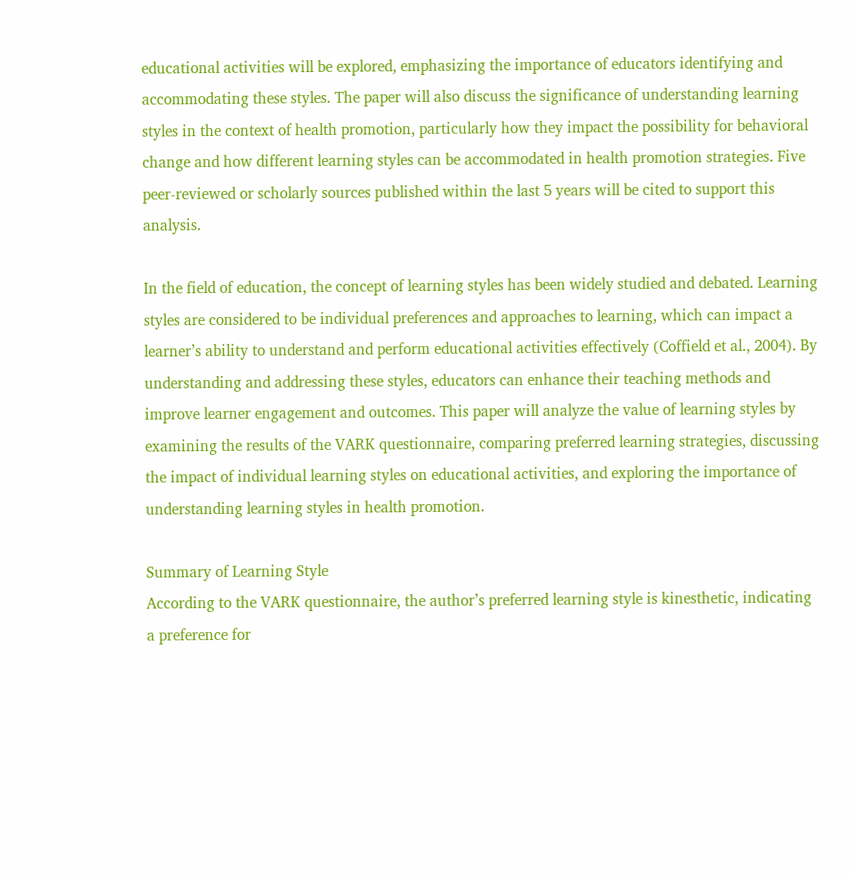educational activities will be explored, emphasizing the importance of educators identifying and accommodating these styles. The paper will also discuss the significance of understanding learning styles in the context of health promotion, particularly how they impact the possibility for behavioral change and how different learning styles can be accommodated in health promotion strategies. Five peer-reviewed or scholarly sources published within the last 5 years will be cited to support this analysis.

In the field of education, the concept of learning styles has been widely studied and debated. Learning styles are considered to be individual preferences and approaches to learning, which can impact a learner’s ability to understand and perform educational activities effectively (Coffield et al., 2004). By understanding and addressing these styles, educators can enhance their teaching methods and improve learner engagement and outcomes. This paper will analyze the value of learning styles by examining the results of the VARK questionnaire, comparing preferred learning strategies, discussing the impact of individual learning styles on educational activities, and exploring the importance of understanding learning styles in health promotion.

Summary of Learning Style
According to the VARK questionnaire, the author’s preferred learning style is kinesthetic, indicating a preference for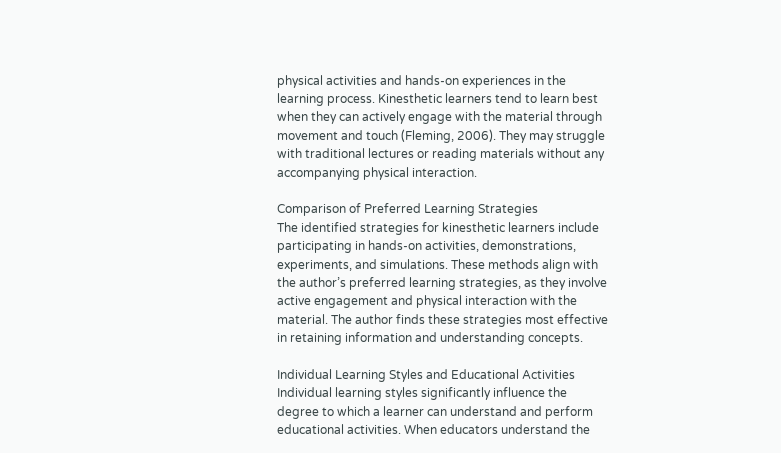physical activities and hands-on experiences in the learning process. Kinesthetic learners tend to learn best when they can actively engage with the material through movement and touch (Fleming, 2006). They may struggle with traditional lectures or reading materials without any accompanying physical interaction.

Comparison of Preferred Learning Strategies
The identified strategies for kinesthetic learners include participating in hands-on activities, demonstrations, experiments, and simulations. These methods align with the author’s preferred learning strategies, as they involve active engagement and physical interaction with the material. The author finds these strategies most effective in retaining information and understanding concepts.

Individual Learning Styles and Educational Activities
Individual learning styles significantly influence the degree to which a learner can understand and perform educational activities. When educators understand the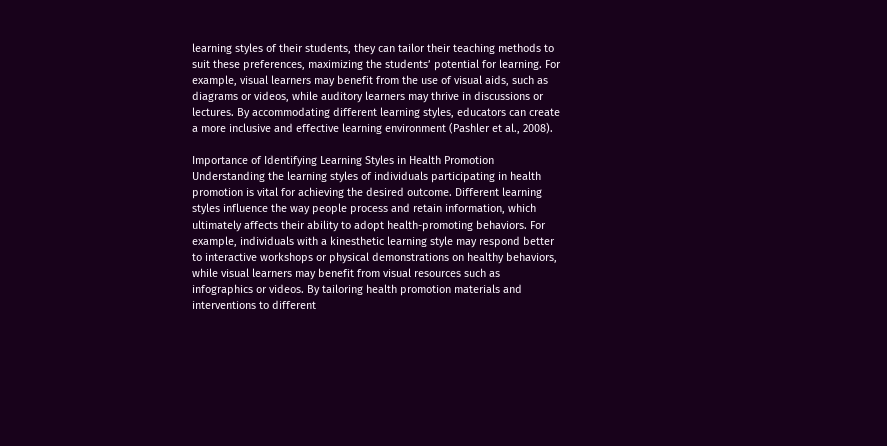learning styles of their students, they can tailor their teaching methods to suit these preferences, maximizing the students’ potential for learning. For example, visual learners may benefit from the use of visual aids, such as diagrams or videos, while auditory learners may thrive in discussions or lectures. By accommodating different learning styles, educators can create a more inclusive and effective learning environment (Pashler et al., 2008).

Importance of Identifying Learning Styles in Health Promotion
Understanding the learning styles of individuals participating in health promotion is vital for achieving the desired outcome. Different learning styles influence the way people process and retain information, which ultimately affects their ability to adopt health-promoting behaviors. For example, individuals with a kinesthetic learning style may respond better to interactive workshops or physical demonstrations on healthy behaviors, while visual learners may benefit from visual resources such as infographics or videos. By tailoring health promotion materials and interventions to different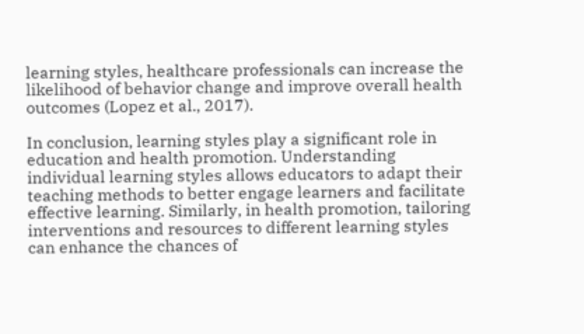learning styles, healthcare professionals can increase the likelihood of behavior change and improve overall health outcomes (Lopez et al., 2017).

In conclusion, learning styles play a significant role in education and health promotion. Understanding individual learning styles allows educators to adapt their teaching methods to better engage learners and facilitate effective learning. Similarly, in health promotion, tailoring interventions and resources to different learning styles can enhance the chances of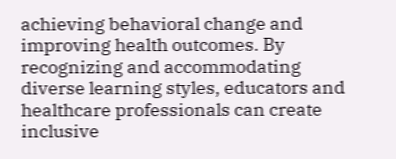achieving behavioral change and improving health outcomes. By recognizing and accommodating diverse learning styles, educators and healthcare professionals can create inclusive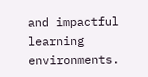and impactful learning environments.